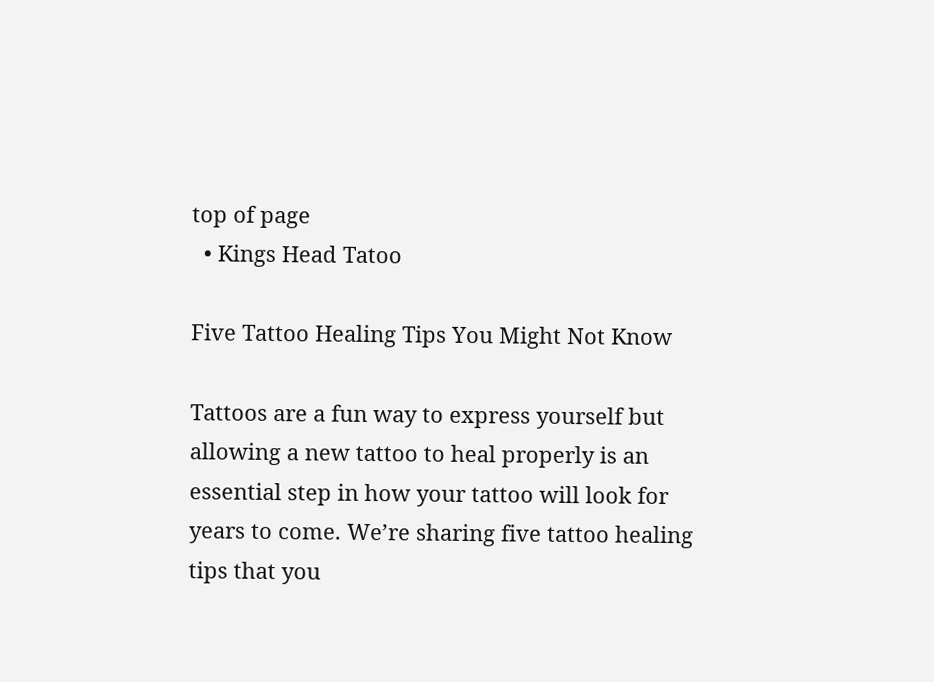top of page
  • Kings Head Tatoo

Five Tattoo Healing Tips You Might Not Know

Tattoos are a fun way to express yourself but allowing a new tattoo to heal properly is an essential step in how your tattoo will look for years to come. We’re sharing five tattoo healing tips that you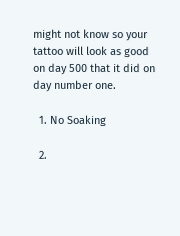might not know so your tattoo will look as good on day 500 that it did on day number one.

  1. No Soaking

  2.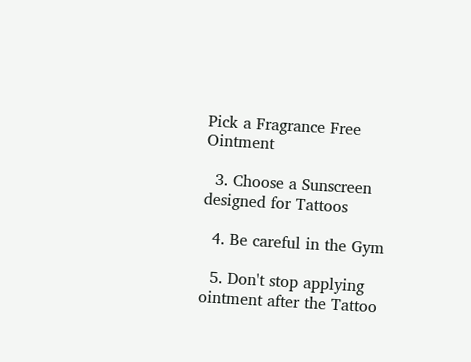Pick a Fragrance Free Ointment

  3. Choose a Sunscreen designed for Tattoos

  4. Be careful in the Gym

  5. Don't stop applying ointment after the Tattoo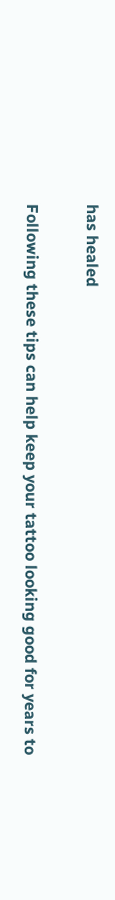has healed

Following these tips can help keep your tattoo looking good for years to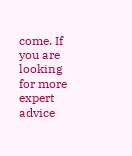come. If you are looking for more expert advice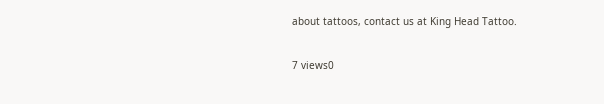about tattoos, contact us at King Head Tattoo.

7 views0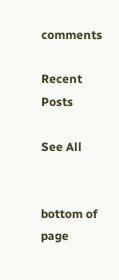comments

Recent Posts

See All


bottom of page